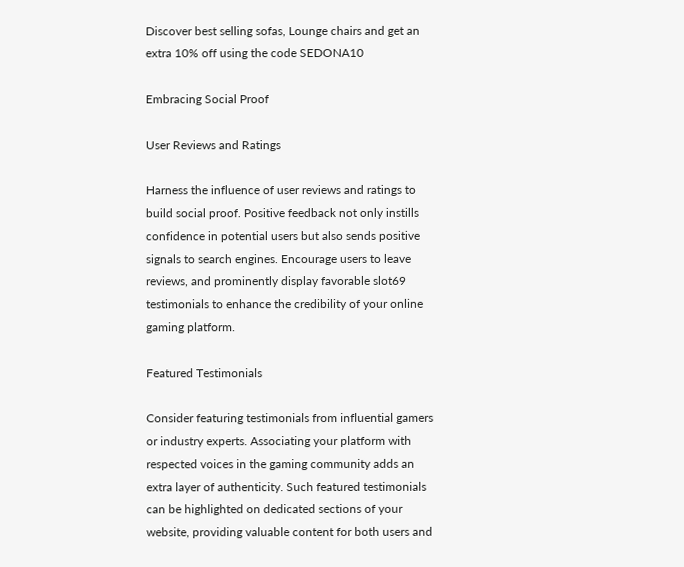Discover best selling sofas, Lounge chairs and get an extra 10% off using the code SEDONA10

Embracing Social Proof

User Reviews and Ratings

Harness the influence of user reviews and ratings to build social proof. Positive feedback not only instills confidence in potential users but also sends positive signals to search engines. Encourage users to leave reviews, and prominently display favorable slot69  testimonials to enhance the credibility of your online gaming platform.

Featured Testimonials

Consider featuring testimonials from influential gamers or industry experts. Associating your platform with respected voices in the gaming community adds an extra layer of authenticity. Such featured testimonials can be highlighted on dedicated sections of your website, providing valuable content for both users and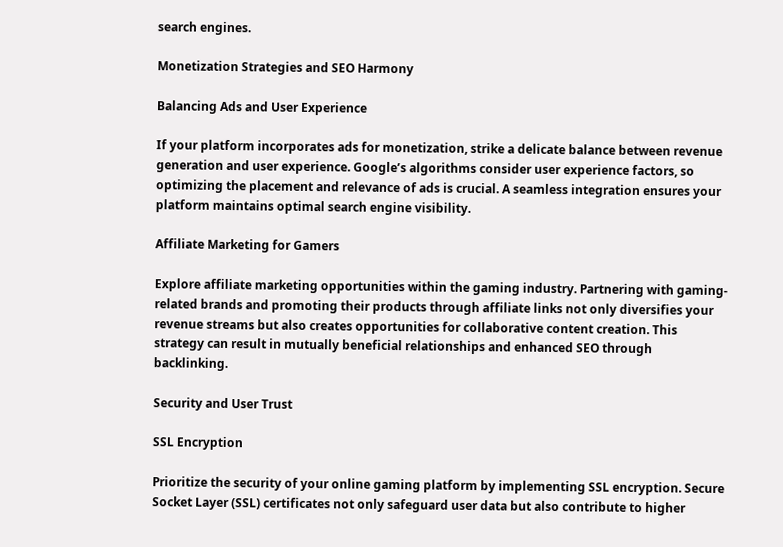search engines.

Monetization Strategies and SEO Harmony

Balancing Ads and User Experience

If your platform incorporates ads for monetization, strike a delicate balance between revenue generation and user experience. Google’s algorithms consider user experience factors, so optimizing the placement and relevance of ads is crucial. A seamless integration ensures your platform maintains optimal search engine visibility.

Affiliate Marketing for Gamers

Explore affiliate marketing opportunities within the gaming industry. Partnering with gaming-related brands and promoting their products through affiliate links not only diversifies your revenue streams but also creates opportunities for collaborative content creation. This strategy can result in mutually beneficial relationships and enhanced SEO through backlinking.

Security and User Trust

SSL Encryption

Prioritize the security of your online gaming platform by implementing SSL encryption. Secure Socket Layer (SSL) certificates not only safeguard user data but also contribute to higher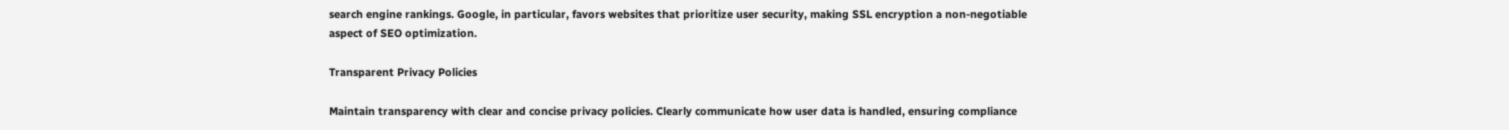search engine rankings. Google, in particular, favors websites that prioritize user security, making SSL encryption a non-negotiable aspect of SEO optimization.

Transparent Privacy Policies

Maintain transparency with clear and concise privacy policies. Clearly communicate how user data is handled, ensuring compliance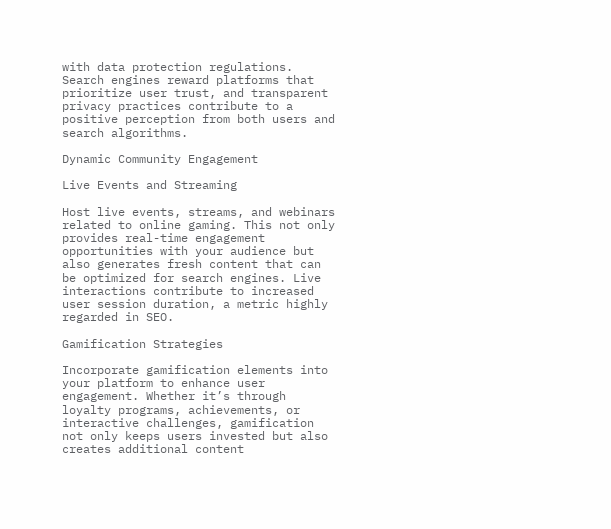with data protection regulations. Search engines reward platforms that prioritize user trust, and transparent privacy practices contribute to a positive perception from both users and search algorithms.

Dynamic Community Engagement

Live Events and Streaming

Host live events, streams, and webinars related to online gaming. This not only provides real-time engagement opportunities with your audience but also generates fresh content that can be optimized for search engines. Live interactions contribute to increased user session duration, a metric highly regarded in SEO.

Gamification Strategies

Incorporate gamification elements into your platform to enhance user engagement. Whether it’s through loyalty programs, achievements, or interactive challenges, gamification not only keeps users invested but also creates additional content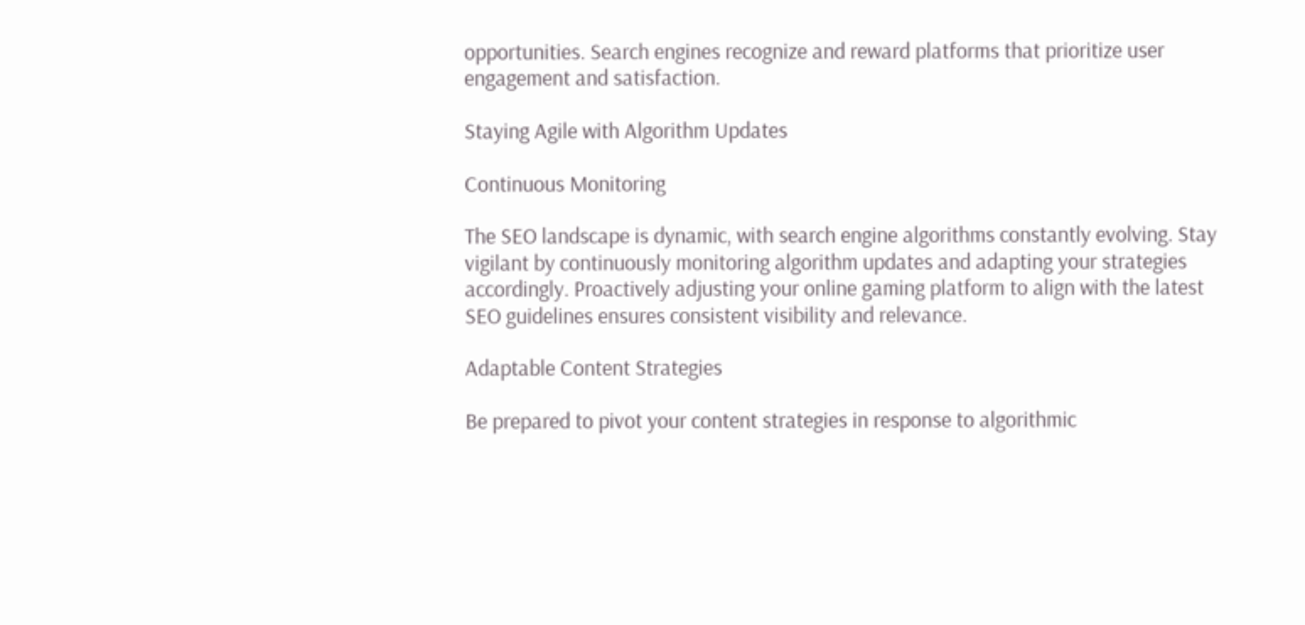opportunities. Search engines recognize and reward platforms that prioritize user engagement and satisfaction.

Staying Agile with Algorithm Updates

Continuous Monitoring

The SEO landscape is dynamic, with search engine algorithms constantly evolving. Stay vigilant by continuously monitoring algorithm updates and adapting your strategies accordingly. Proactively adjusting your online gaming platform to align with the latest SEO guidelines ensures consistent visibility and relevance.

Adaptable Content Strategies

Be prepared to pivot your content strategies in response to algorithmic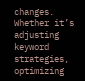changes. Whether it’s adjusting keyword strategies, optimizing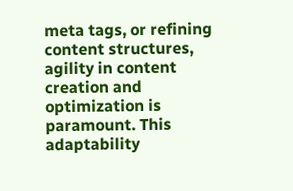meta tags, or refining content structures, agility in content creation and optimization is paramount. This adaptability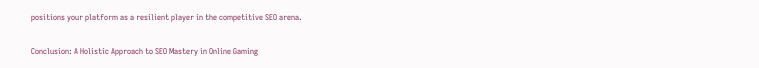positions your platform as a resilient player in the competitive SEO arena.

Conclusion: A Holistic Approach to SEO Mastery in Online Gaming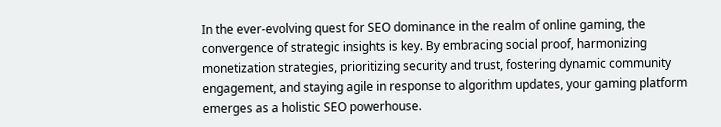In the ever-evolving quest for SEO dominance in the realm of online gaming, the convergence of strategic insights is key. By embracing social proof, harmonizing monetization strategies, prioritizing security and trust, fostering dynamic community engagement, and staying agile in response to algorithm updates, your gaming platform emerges as a holistic SEO powerhouse.